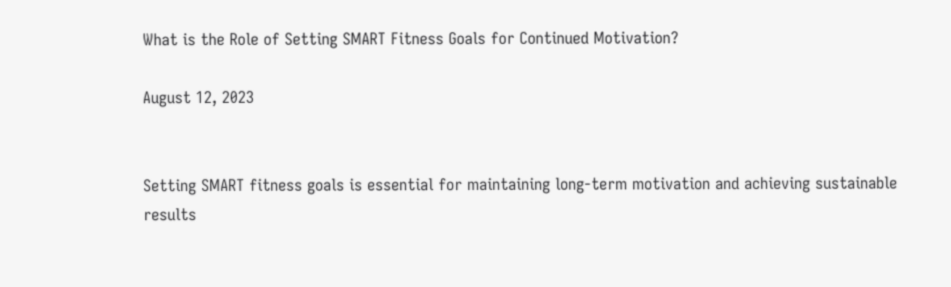What is the Role of Setting SMART Fitness Goals for Continued Motivation?

August 12, 2023


Setting SMART fitness goals is essential for maintaining long-term motivation and achieving sustainable results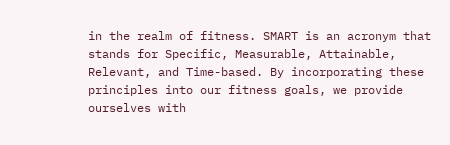in the realm of fitness. SMART is an acronym that stands for Specific, Measurable, Attainable, Relevant, and Time-based. By incorporating these principles into our fitness goals, we provide ourselves with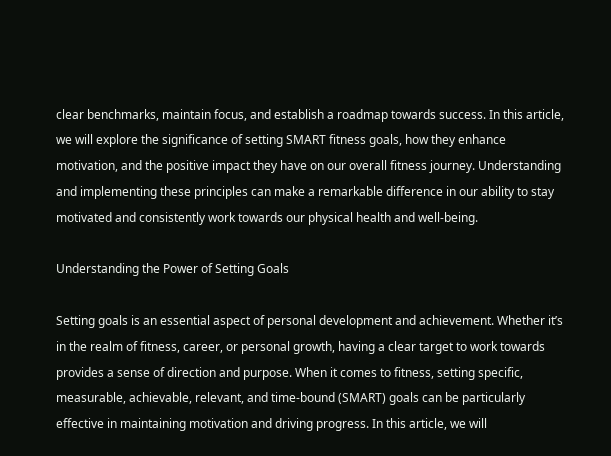clear benchmarks, maintain focus, and establish a roadmap towards success. In this article, we will explore the significance of setting SMART fitness goals, how they enhance motivation, and the positive impact they have on our overall fitness journey. Understanding and implementing these principles can make a remarkable difference in our ability to stay motivated and consistently work towards our physical health and well-being.

Understanding the Power of Setting Goals

Setting goals is an essential aspect of personal development and achievement. Whether it’s in the realm of fitness, career, or personal growth, having a clear target to work towards provides a sense of direction and purpose. When it comes to fitness, setting specific, measurable, achievable, relevant, and time-bound (SMART) goals can be particularly effective in maintaining motivation and driving progress. In this article, we will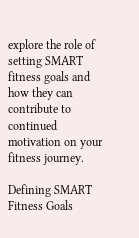explore the role of setting SMART fitness goals and how they can contribute to continued motivation on your fitness journey.

Defining SMART Fitness Goals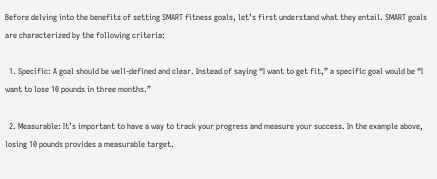Before delving into the benefits of setting SMART fitness goals, let’s first understand what they entail. SMART goals are characterized by the following criteria:

  1. Specific: A goal should be well-defined and clear. Instead of saying “I want to get fit,” a specific goal would be “I want to lose 10 pounds in three months.”

  2. Measurable: It’s important to have a way to track your progress and measure your success. In the example above, losing 10 pounds provides a measurable target.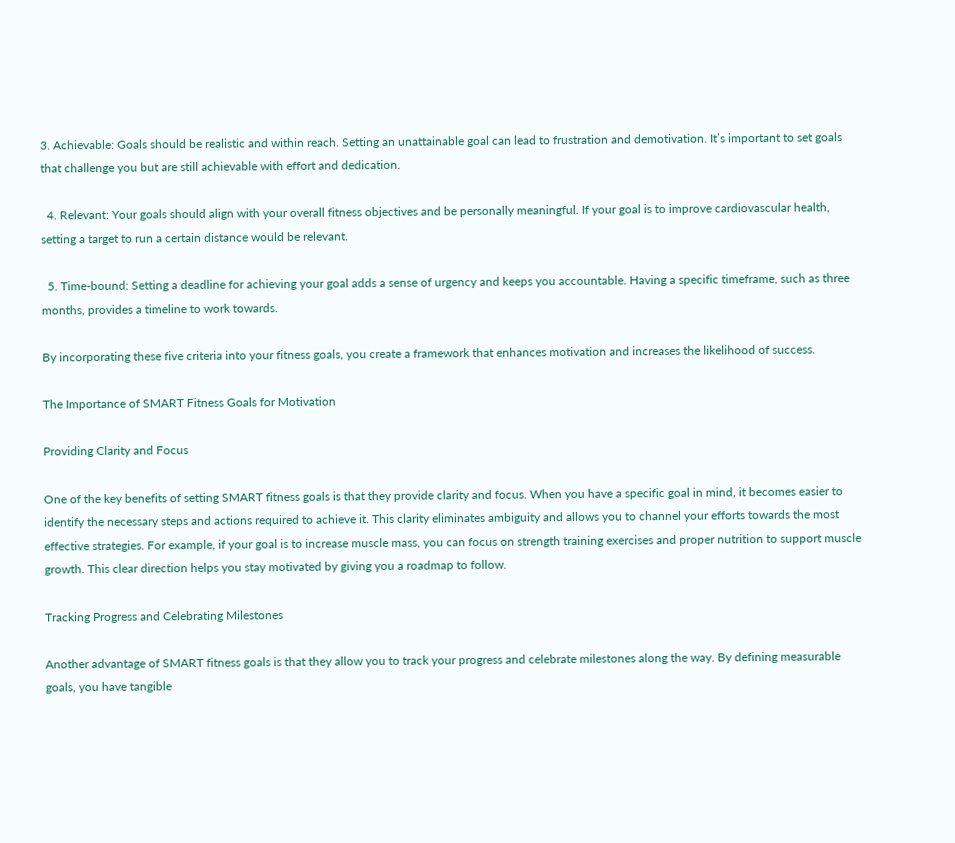3. Achievable: Goals should be realistic and within reach. Setting an unattainable goal can lead to frustration and demotivation. It’s important to set goals that challenge you but are still achievable with effort and dedication.

  4. Relevant: Your goals should align with your overall fitness objectives and be personally meaningful. If your goal is to improve cardiovascular health, setting a target to run a certain distance would be relevant.

  5. Time-bound: Setting a deadline for achieving your goal adds a sense of urgency and keeps you accountable. Having a specific timeframe, such as three months, provides a timeline to work towards.

By incorporating these five criteria into your fitness goals, you create a framework that enhances motivation and increases the likelihood of success.

The Importance of SMART Fitness Goals for Motivation

Providing Clarity and Focus

One of the key benefits of setting SMART fitness goals is that they provide clarity and focus. When you have a specific goal in mind, it becomes easier to identify the necessary steps and actions required to achieve it. This clarity eliminates ambiguity and allows you to channel your efforts towards the most effective strategies. For example, if your goal is to increase muscle mass, you can focus on strength training exercises and proper nutrition to support muscle growth. This clear direction helps you stay motivated by giving you a roadmap to follow.

Tracking Progress and Celebrating Milestones

Another advantage of SMART fitness goals is that they allow you to track your progress and celebrate milestones along the way. By defining measurable goals, you have tangible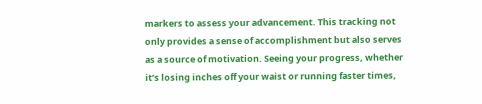markers to assess your advancement. This tracking not only provides a sense of accomplishment but also serves as a source of motivation. Seeing your progress, whether it’s losing inches off your waist or running faster times,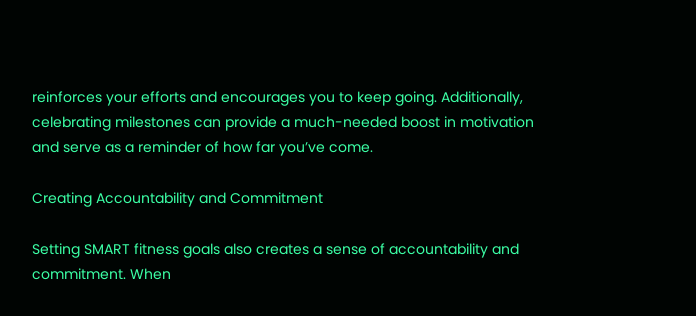reinforces your efforts and encourages you to keep going. Additionally, celebrating milestones can provide a much-needed boost in motivation and serve as a reminder of how far you’ve come.

Creating Accountability and Commitment

Setting SMART fitness goals also creates a sense of accountability and commitment. When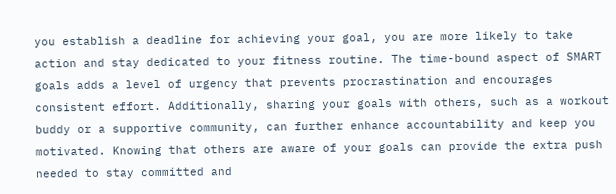you establish a deadline for achieving your goal, you are more likely to take action and stay dedicated to your fitness routine. The time-bound aspect of SMART goals adds a level of urgency that prevents procrastination and encourages consistent effort. Additionally, sharing your goals with others, such as a workout buddy or a supportive community, can further enhance accountability and keep you motivated. Knowing that others are aware of your goals can provide the extra push needed to stay committed and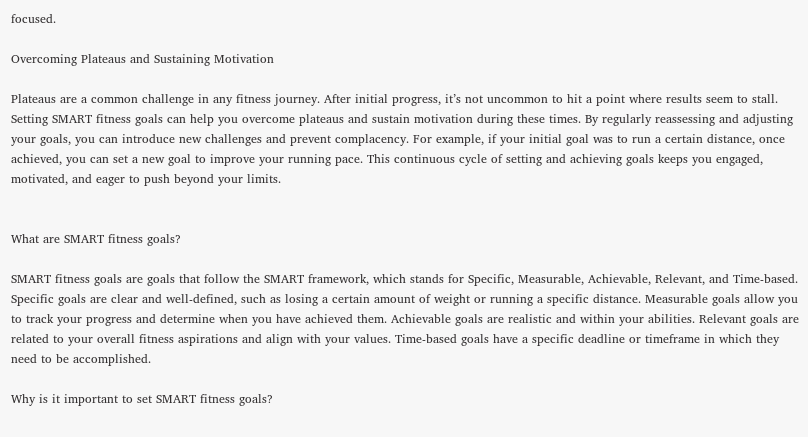focused.

Overcoming Plateaus and Sustaining Motivation

Plateaus are a common challenge in any fitness journey. After initial progress, it’s not uncommon to hit a point where results seem to stall. Setting SMART fitness goals can help you overcome plateaus and sustain motivation during these times. By regularly reassessing and adjusting your goals, you can introduce new challenges and prevent complacency. For example, if your initial goal was to run a certain distance, once achieved, you can set a new goal to improve your running pace. This continuous cycle of setting and achieving goals keeps you engaged, motivated, and eager to push beyond your limits.


What are SMART fitness goals?

SMART fitness goals are goals that follow the SMART framework, which stands for Specific, Measurable, Achievable, Relevant, and Time-based. Specific goals are clear and well-defined, such as losing a certain amount of weight or running a specific distance. Measurable goals allow you to track your progress and determine when you have achieved them. Achievable goals are realistic and within your abilities. Relevant goals are related to your overall fitness aspirations and align with your values. Time-based goals have a specific deadline or timeframe in which they need to be accomplished.

Why is it important to set SMART fitness goals?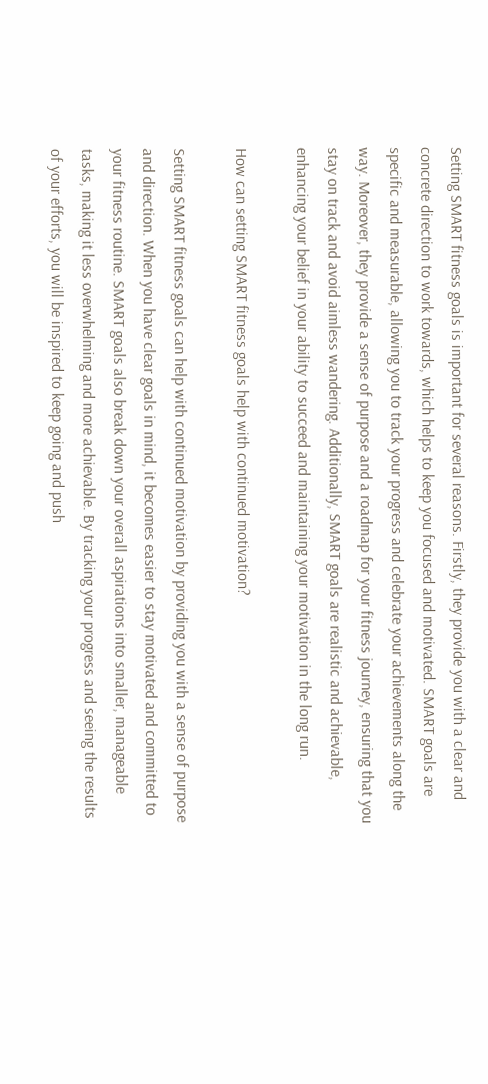Setting SMART fitness goals is important for several reasons. Firstly, they provide you with a clear and concrete direction to work towards, which helps to keep you focused and motivated. SMART goals are specific and measurable, allowing you to track your progress and celebrate your achievements along the way. Moreover, they provide a sense of purpose and a roadmap for your fitness journey, ensuring that you stay on track and avoid aimless wandering. Additionally, SMART goals are realistic and achievable, enhancing your belief in your ability to succeed and maintaining your motivation in the long run.

How can setting SMART fitness goals help with continued motivation?

Setting SMART fitness goals can help with continued motivation by providing you with a sense of purpose and direction. When you have clear goals in mind, it becomes easier to stay motivated and committed to your fitness routine. SMART goals also break down your overall aspirations into smaller, manageable tasks, making it less overwhelming and more achievable. By tracking your progress and seeing the results of your efforts, you will be inspired to keep going and push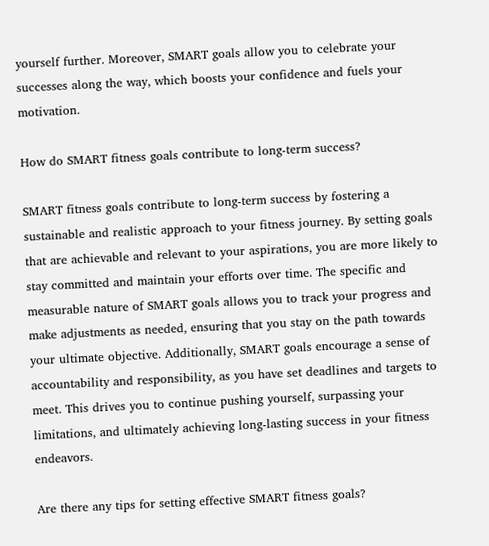yourself further. Moreover, SMART goals allow you to celebrate your successes along the way, which boosts your confidence and fuels your motivation.

How do SMART fitness goals contribute to long-term success?

SMART fitness goals contribute to long-term success by fostering a sustainable and realistic approach to your fitness journey. By setting goals that are achievable and relevant to your aspirations, you are more likely to stay committed and maintain your efforts over time. The specific and measurable nature of SMART goals allows you to track your progress and make adjustments as needed, ensuring that you stay on the path towards your ultimate objective. Additionally, SMART goals encourage a sense of accountability and responsibility, as you have set deadlines and targets to meet. This drives you to continue pushing yourself, surpassing your limitations, and ultimately achieving long-lasting success in your fitness endeavors.

Are there any tips for setting effective SMART fitness goals?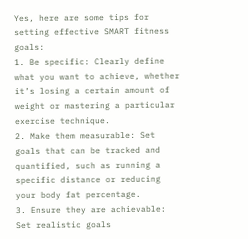Yes, here are some tips for setting effective SMART fitness goals:
1. Be specific: Clearly define what you want to achieve, whether it’s losing a certain amount of weight or mastering a particular exercise technique.
2. Make them measurable: Set goals that can be tracked and quantified, such as running a specific distance or reducing your body fat percentage.
3. Ensure they are achievable: Set realistic goals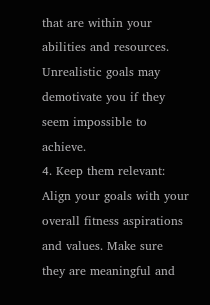that are within your abilities and resources. Unrealistic goals may demotivate you if they seem impossible to achieve.
4. Keep them relevant: Align your goals with your overall fitness aspirations and values. Make sure they are meaningful and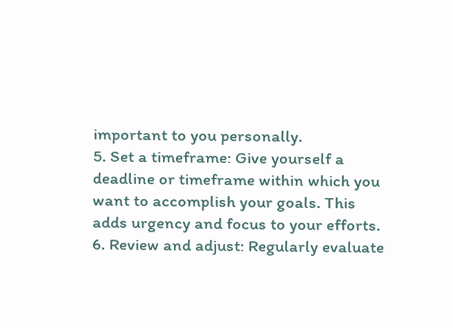important to you personally.
5. Set a timeframe: Give yourself a deadline or timeframe within which you want to accomplish your goals. This adds urgency and focus to your efforts.
6. Review and adjust: Regularly evaluate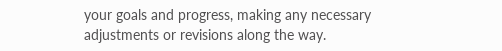your goals and progress, making any necessary adjustments or revisions along the way.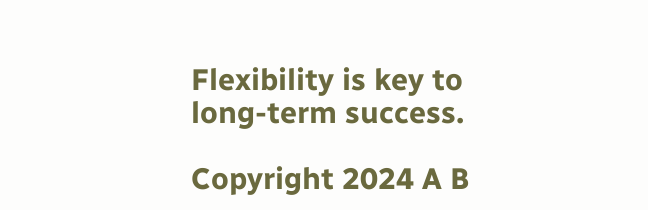Flexibility is key to long-term success.

Copyright 2024 A B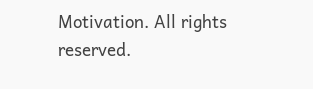Motivation. All rights reserved.